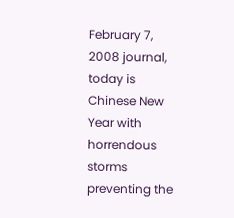February 7, 2008 journal, today is Chinese New Year with horrendous storms preventing the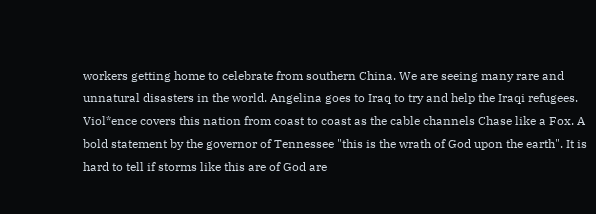workers getting home to celebrate from southern China. We are seeing many rare and unnatural disasters in the world. Angelina goes to Iraq to try and help the Iraqi refugees. Viol*ence covers this nation from coast to coast as the cable channels Chase like a Fox. A bold statement by the governor of Tennessee "this is the wrath of God upon the earth". It is hard to tell if storms like this are of God are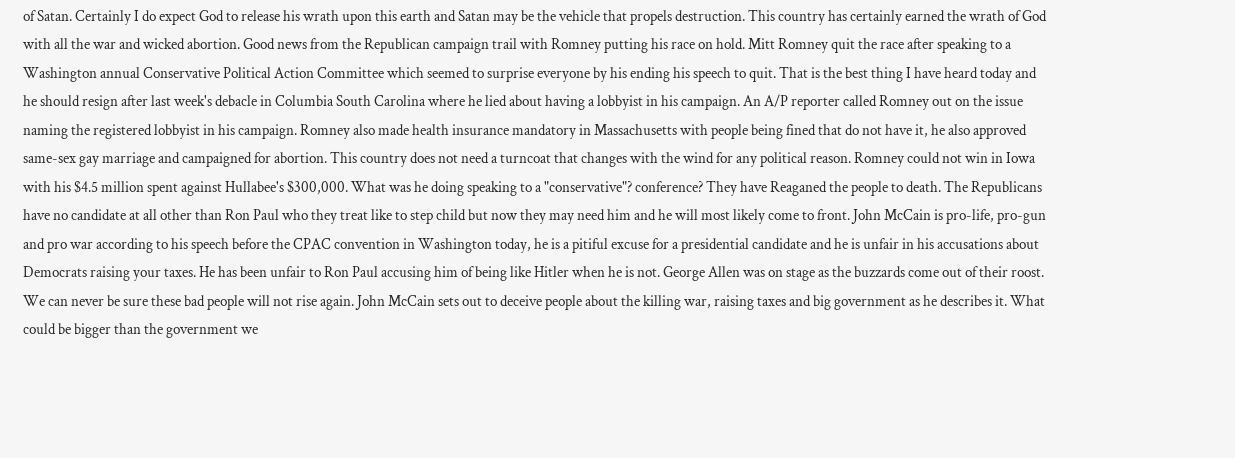of Satan. Certainly I do expect God to release his wrath upon this earth and Satan may be the vehicle that propels destruction. This country has certainly earned the wrath of God with all the war and wicked abortion. Good news from the Republican campaign trail with Romney putting his race on hold. Mitt Romney quit the race after speaking to a Washington annual Conservative Political Action Committee which seemed to surprise everyone by his ending his speech to quit. That is the best thing I have heard today and he should resign after last week's debacle in Columbia South Carolina where he lied about having a lobbyist in his campaign. An A/P reporter called Romney out on the issue naming the registered lobbyist in his campaign. Romney also made health insurance mandatory in Massachusetts with people being fined that do not have it, he also approved same-sex gay marriage and campaigned for abortion. This country does not need a turncoat that changes with the wind for any political reason. Romney could not win in Iowa with his $4.5 million spent against Hullabee's $300,000. What was he doing speaking to a "conservative"? conference? They have Reaganed the people to death. The Republicans have no candidate at all other than Ron Paul who they treat like to step child but now they may need him and he will most likely come to front. John McCain is pro-life, pro-gun and pro war according to his speech before the CPAC convention in Washington today, he is a pitiful excuse for a presidential candidate and he is unfair in his accusations about Democrats raising your taxes. He has been unfair to Ron Paul accusing him of being like Hitler when he is not. George Allen was on stage as the buzzards come out of their roost. We can never be sure these bad people will not rise again. John McCain sets out to deceive people about the killing war, raising taxes and big government as he describes it. What could be bigger than the government we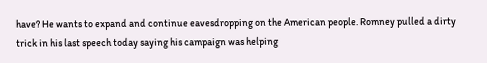have? He wants to expand and continue eavesdropping on the American people. Romney pulled a dirty trick in his last speech today saying his campaign was helping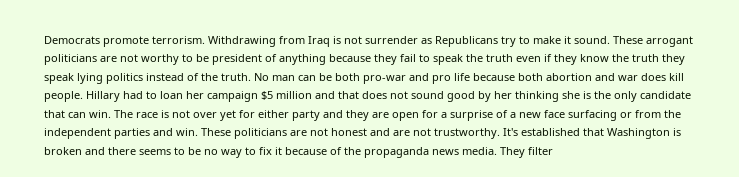Democrats promote terrorism. Withdrawing from Iraq is not surrender as Republicans try to make it sound. These arrogant politicians are not worthy to be president of anything because they fail to speak the truth even if they know the truth they speak lying politics instead of the truth. No man can be both pro-war and pro life because both abortion and war does kill people. Hillary had to loan her campaign $5 million and that does not sound good by her thinking she is the only candidate that can win. The race is not over yet for either party and they are open for a surprise of a new face surfacing or from the independent parties and win. These politicians are not honest and are not trustworthy. It's established that Washington is broken and there seems to be no way to fix it because of the propaganda news media. They filter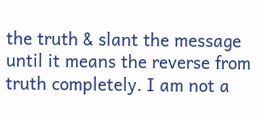the truth & slant the message until it means the reverse from truth completely. I am not a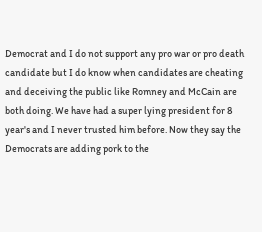Democrat and I do not support any pro war or pro death candidate but I do know when candidates are cheating and deceiving the public like Romney and McCain are both doing. We have had a super lying president for 8 year's and I never trusted him before. Now they say the Democrats are adding pork to the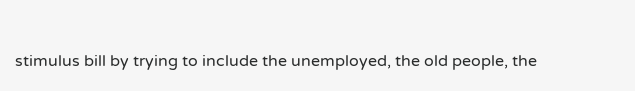stimulus bill by trying to include the unemployed, the old people, the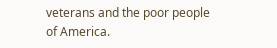veterans and the poor people of America.